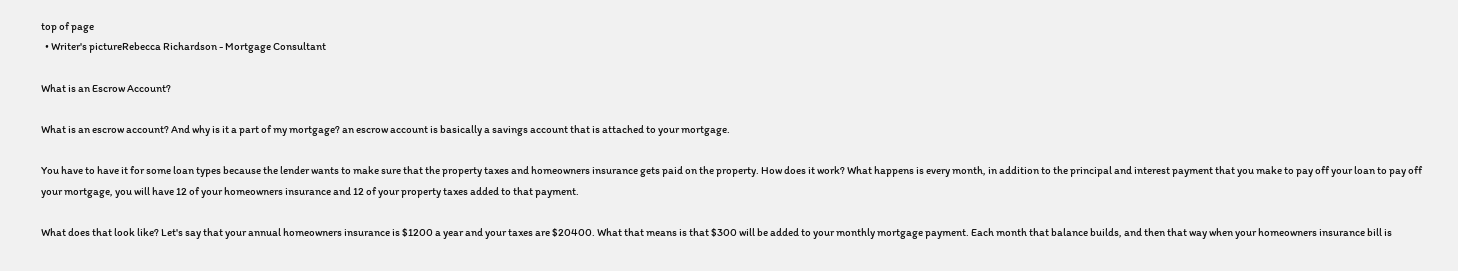top of page
  • Writer's pictureRebecca Richardson - Mortgage Consultant

What is an Escrow Account?

What is an escrow account? And why is it a part of my mortgage? an escrow account is basically a savings account that is attached to your mortgage.

You have to have it for some loan types because the lender wants to make sure that the property taxes and homeowners insurance gets paid on the property. How does it work? What happens is every month, in addition to the principal and interest payment that you make to pay off your loan to pay off your mortgage, you will have 12 of your homeowners insurance and 12 of your property taxes added to that payment.

What does that look like? Let's say that your annual homeowners insurance is $1200 a year and your taxes are $20400. What that means is that $300 will be added to your monthly mortgage payment. Each month that balance builds, and then that way when your homeowners insurance bill is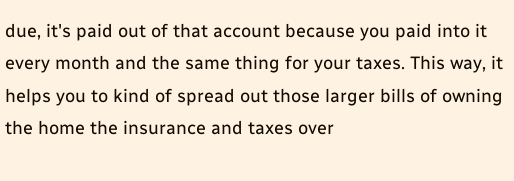due, it's paid out of that account because you paid into it every month and the same thing for your taxes. This way, it helps you to kind of spread out those larger bills of owning the home the insurance and taxes over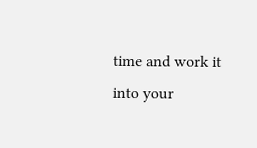time and work it into your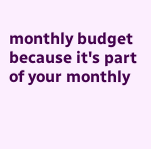monthly budget because it's part of your monthly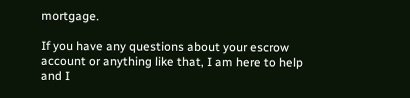mortgage.

If you have any questions about your escrow account or anything like that, I am here to help and I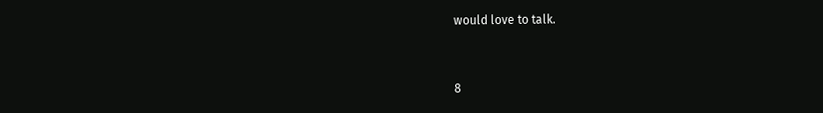would love to talk.


8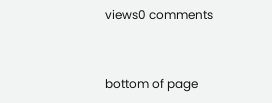views0 comments


bottom of page